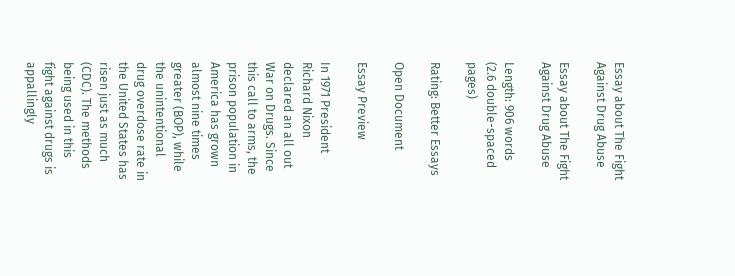Essay about The Fight Against Drug Abuse

Essay about The Fight Against Drug Abuse

Length: 906 words (2.6 double-spaced pages)

Rating: Better Essays

Open Document

Essay Preview

In 1971 President Richard Nixon declared an all out War on Drugs. Since this call to arms, the prison population in America has grown almost nine times greater (BOP), while the unintentional drug overdose rate in the United States has risen just as much (CDC). The methods being used in this fight against drugs is appallingly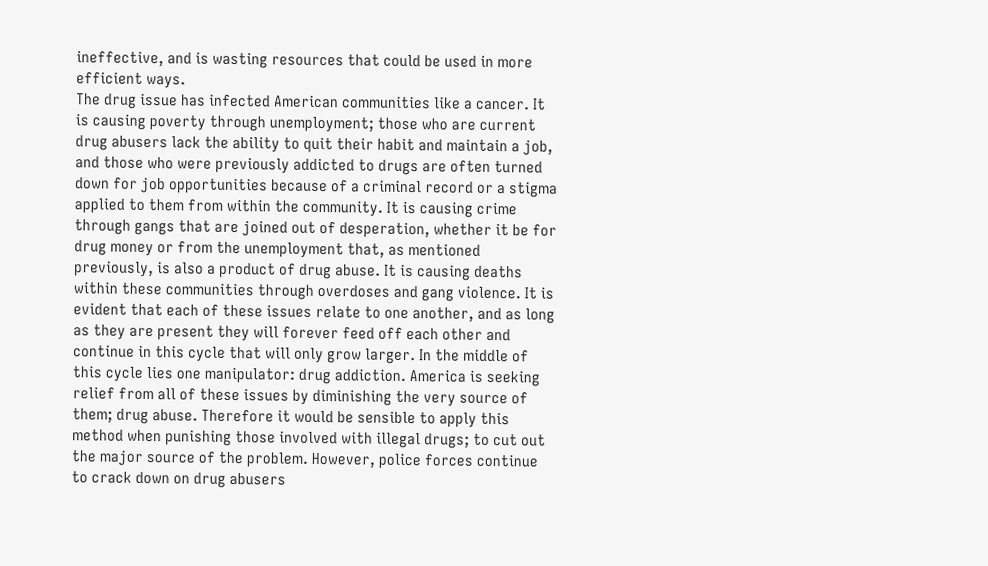ineffective, and is wasting resources that could be used in more efficient ways.
The drug issue has infected American communities like a cancer. It is causing poverty through unemployment; those who are current drug abusers lack the ability to quit their habit and maintain a job, and those who were previously addicted to drugs are often turned down for job opportunities because of a criminal record or a stigma applied to them from within the community. It is causing crime through gangs that are joined out of desperation, whether it be for drug money or from the unemployment that, as mentioned previously, is also a product of drug abuse. It is causing deaths within these communities through overdoses and gang violence. It is evident that each of these issues relate to one another, and as long as they are present they will forever feed off each other and continue in this cycle that will only grow larger. In the middle of this cycle lies one manipulator: drug addiction. America is seeking relief from all of these issues by diminishing the very source of them; drug abuse. Therefore it would be sensible to apply this method when punishing those involved with illegal drugs; to cut out the major source of the problem. However, police forces continue to crack down on drug abusers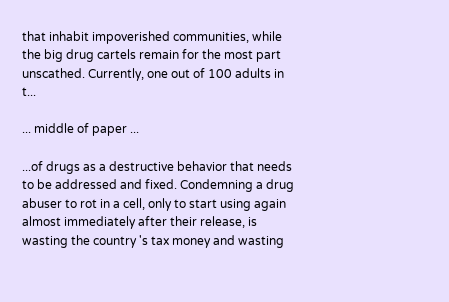that inhabit impoverished communities, while the big drug cartels remain for the most part unscathed. Currently, one out of 100 adults in t...

... middle of paper ...

...of drugs as a destructive behavior that needs to be addressed and fixed. Condemning a drug abuser to rot in a cell, only to start using again almost immediately after their release, is wasting the country 's tax money and wasting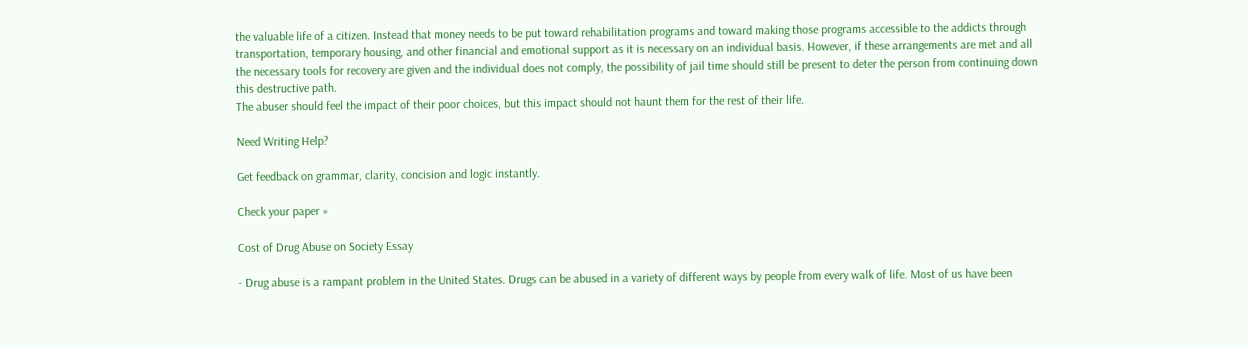the valuable life of a citizen. Instead that money needs to be put toward rehabilitation programs and toward making those programs accessible to the addicts through transportation, temporary housing, and other financial and emotional support as it is necessary on an individual basis. However, if these arrangements are met and all the necessary tools for recovery are given and the individual does not comply, the possibility of jail time should still be present to deter the person from continuing down this destructive path.
The abuser should feel the impact of their poor choices, but this impact should not haunt them for the rest of their life.

Need Writing Help?

Get feedback on grammar, clarity, concision and logic instantly.

Check your paper »

Cost of Drug Abuse on Society Essay

- Drug abuse is a rampant problem in the United States. Drugs can be abused in a variety of different ways by people from every walk of life. Most of us have been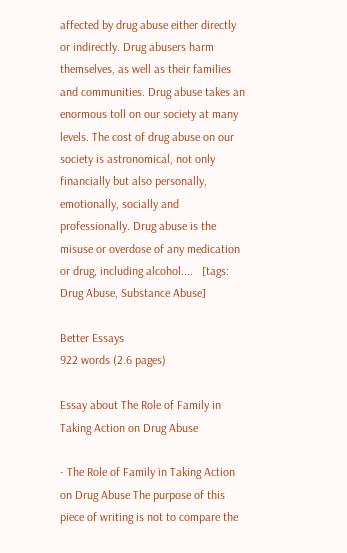affected by drug abuse either directly or indirectly. Drug abusers harm themselves, as well as their families and communities. Drug abuse takes an enormous toll on our society at many levels. The cost of drug abuse on our society is astronomical, not only financially but also personally, emotionally, socially and professionally. Drug abuse is the misuse or overdose of any medication or drug, including alcohol....   [tags: Drug Abuse, Substance Abuse]

Better Essays
922 words (2.6 pages)

Essay about The Role of Family in Taking Action on Drug Abuse

- The Role of Family in Taking Action on Drug Abuse The purpose of this piece of writing is not to compare the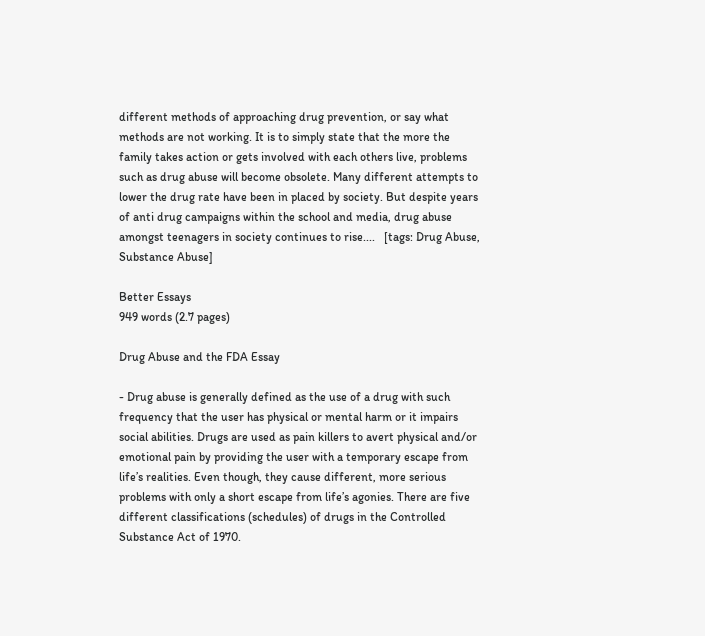different methods of approaching drug prevention, or say what methods are not working. It is to simply state that the more the family takes action or gets involved with each others live, problems such as drug abuse will become obsolete. Many different attempts to lower the drug rate have been in placed by society. But despite years of anti drug campaigns within the school and media, drug abuse amongst teenagers in society continues to rise....   [tags: Drug Abuse, Substance Abuse]

Better Essays
949 words (2.7 pages)

Drug Abuse and the FDA Essay

- Drug abuse is generally defined as the use of a drug with such frequency that the user has physical or mental harm or it impairs social abilities. Drugs are used as pain killers to avert physical and/or emotional pain by providing the user with a temporary escape from life’s realities. Even though, they cause different, more serious problems with only a short escape from life’s agonies. There are five different classifications (schedules) of drugs in the Controlled Substance Act of 1970.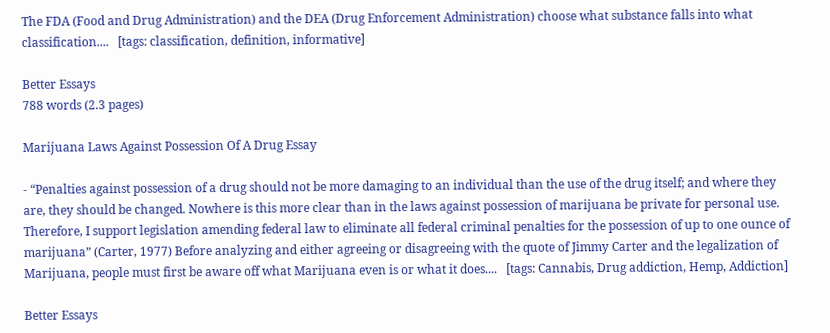The FDA (Food and Drug Administration) and the DEA (Drug Enforcement Administration) choose what substance falls into what classification....   [tags: classification, definition, informative]

Better Essays
788 words (2.3 pages)

Marijuana Laws Against Possession Of A Drug Essay

- “Penalties against possession of a drug should not be more damaging to an individual than the use of the drug itself; and where they are, they should be changed. Nowhere is this more clear than in the laws against possession of marijuana be private for personal use. Therefore, I support legislation amending federal law to eliminate all federal criminal penalties for the possession of up to one ounce of marijuana” (Carter, 1977) Before analyzing and either agreeing or disagreeing with the quote of Jimmy Carter and the legalization of Marijuana, people must first be aware off what Marijuana even is or what it does....   [tags: Cannabis, Drug addiction, Hemp, Addiction]

Better Essays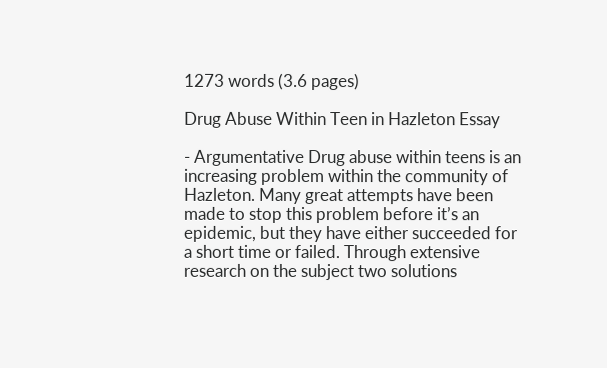1273 words (3.6 pages)

Drug Abuse Within Teen in Hazleton Essay

- Argumentative Drug abuse within teens is an increasing problem within the community of Hazleton. Many great attempts have been made to stop this problem before it’s an epidemic, but they have either succeeded for a short time or failed. Through extensive research on the subject two solutions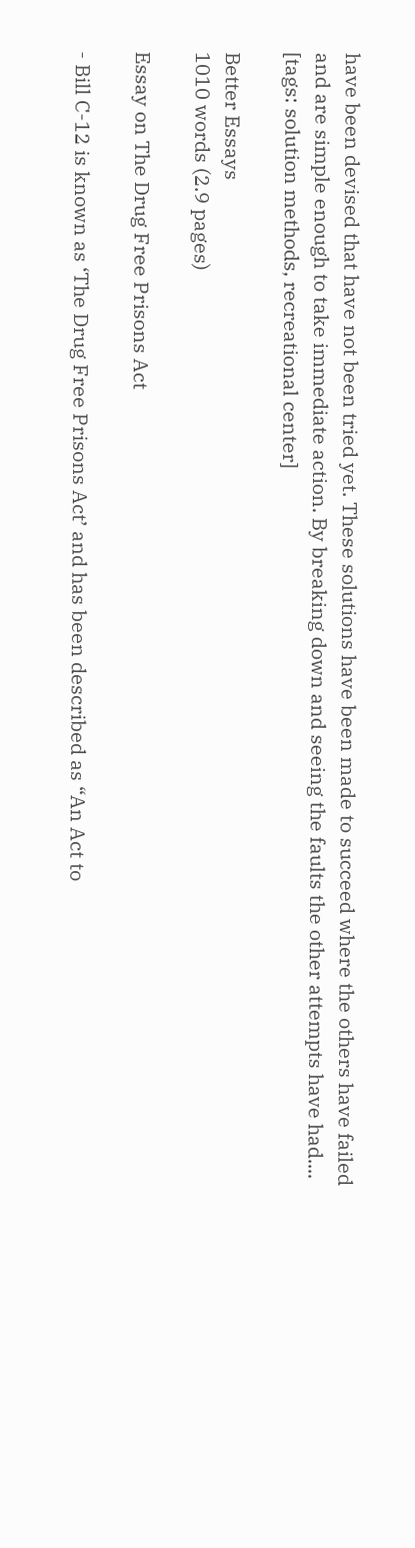have been devised that have not been tried yet. These solutions have been made to succeed where the others have failed and are simple enough to take immediate action. By breaking down and seeing the faults the other attempts have had....   [tags: solution methods, recreational center]

Better Essays
1010 words (2.9 pages)

Essay on The Drug Free Prisons Act

- Bill C-12 is known as ‘The Drug Free Prisons Act’ and has been described as “An Act to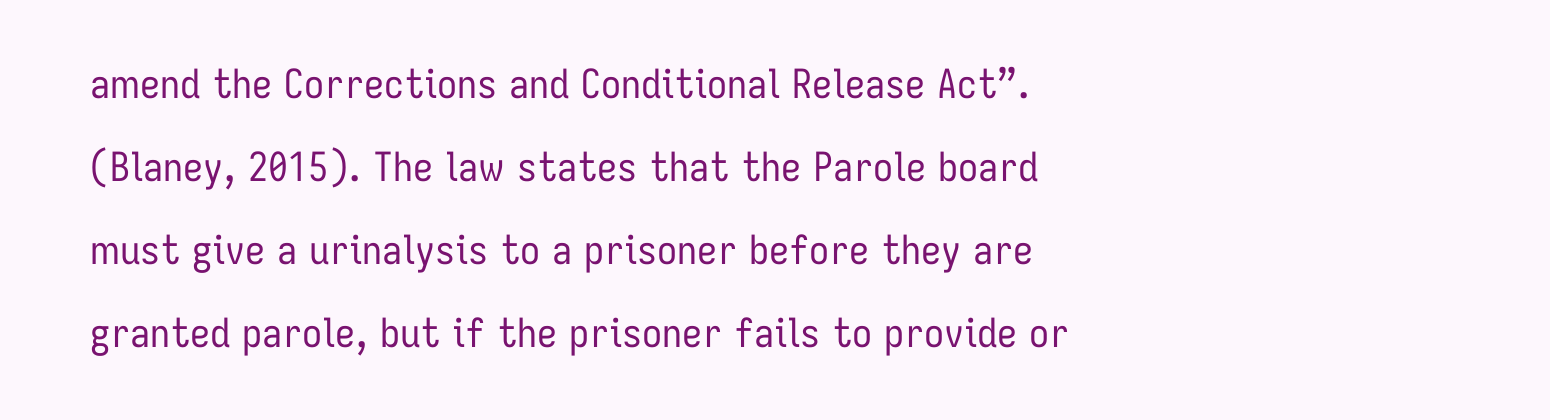amend the Corrections and Conditional Release Act”. (Blaney, 2015). The law states that the Parole board must give a urinalysis to a prisoner before they are granted parole, but if the prisoner fails to provide or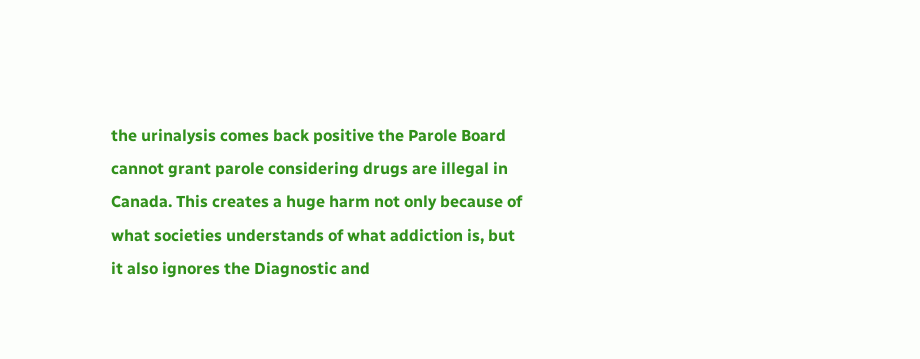the urinalysis comes back positive the Parole Board cannot grant parole considering drugs are illegal in Canada. This creates a huge harm not only because of what societies understands of what addiction is, but it also ignores the Diagnostic and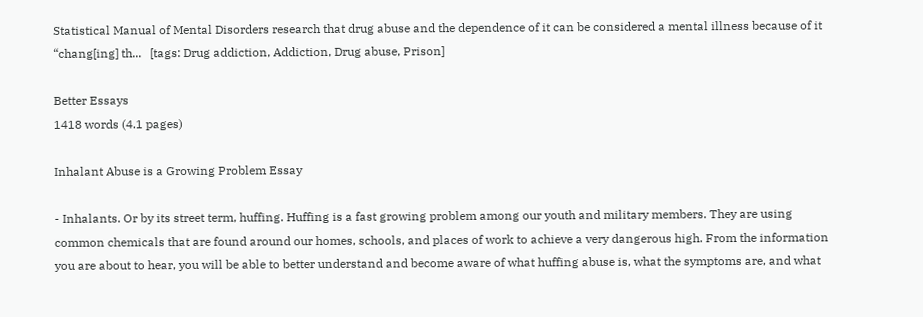Statistical Manual of Mental Disorders research that drug abuse and the dependence of it can be considered a mental illness because of it “chang[ing] th...   [tags: Drug addiction, Addiction, Drug abuse, Prison]

Better Essays
1418 words (4.1 pages)

Inhalant Abuse is a Growing Problem Essay

- Inhalants. Or by its street term, huffing. Huffing is a fast growing problem among our youth and military members. They are using common chemicals that are found around our homes, schools, and places of work to achieve a very dangerous high. From the information you are about to hear, you will be able to better understand and become aware of what huffing abuse is, what the symptoms are, and what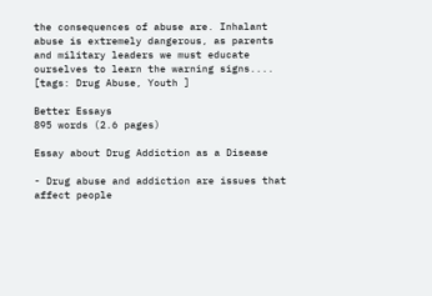the consequences of abuse are. Inhalant abuse is extremely dangerous, as parents and military leaders we must educate ourselves to learn the warning signs....   [tags: Drug Abuse, Youth ]

Better Essays
895 words (2.6 pages)

Essay about Drug Addiction as a Disease

- Drug abuse and addiction are issues that affect people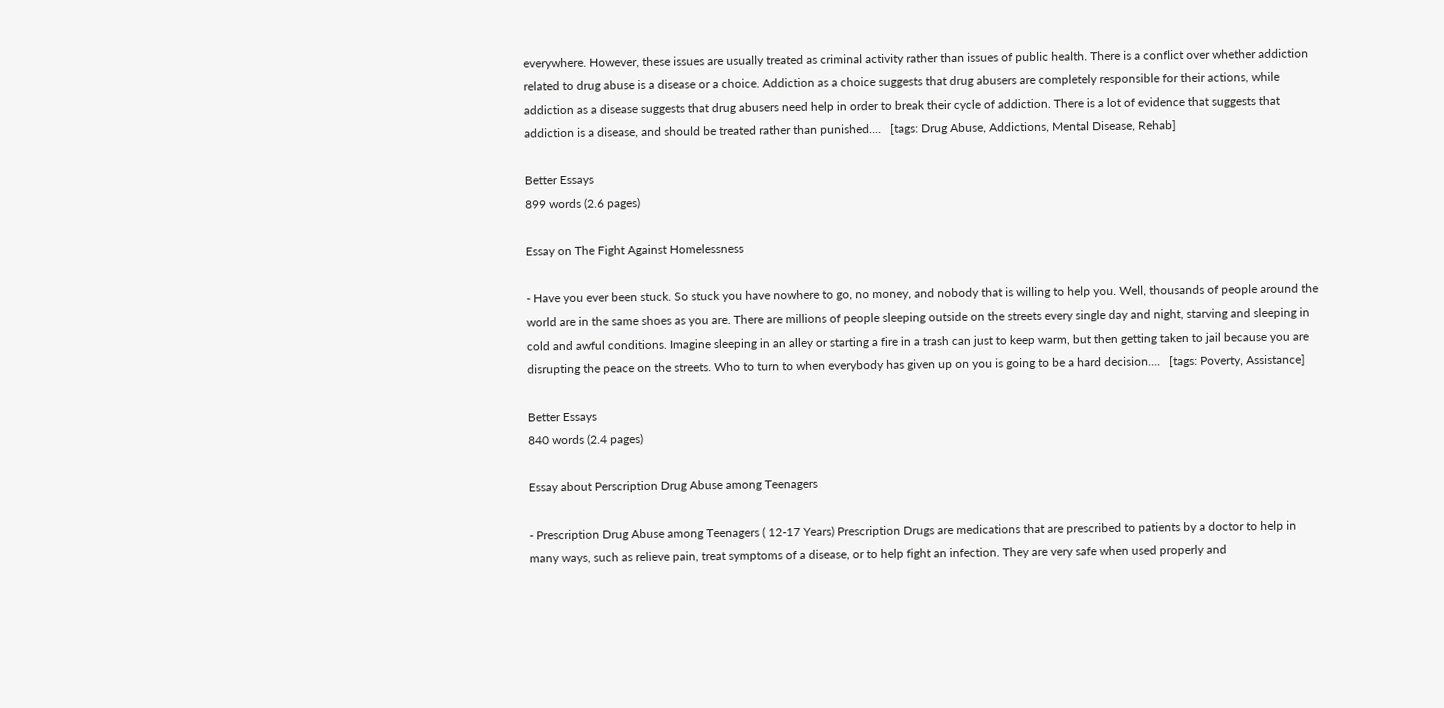everywhere. However, these issues are usually treated as criminal activity rather than issues of public health. There is a conflict over whether addiction related to drug abuse is a disease or a choice. Addiction as a choice suggests that drug abusers are completely responsible for their actions, while addiction as a disease suggests that drug abusers need help in order to break their cycle of addiction. There is a lot of evidence that suggests that addiction is a disease, and should be treated rather than punished....   [tags: Drug Abuse, Addictions, Mental Disease, Rehab]

Better Essays
899 words (2.6 pages)

Essay on The Fight Against Homelessness

- Have you ever been stuck. So stuck you have nowhere to go, no money, and nobody that is willing to help you. Well, thousands of people around the world are in the same shoes as you are. There are millions of people sleeping outside on the streets every single day and night, starving and sleeping in cold and awful conditions. Imagine sleeping in an alley or starting a fire in a trash can just to keep warm, but then getting taken to jail because you are disrupting the peace on the streets. Who to turn to when everybody has given up on you is going to be a hard decision....   [tags: Poverty, Assistance]

Better Essays
840 words (2.4 pages)

Essay about Perscription Drug Abuse among Teenagers

- Prescription Drug Abuse among Teenagers ( 12-17 Years) Prescription Drugs are medications that are prescribed to patients by a doctor to help in many ways, such as relieve pain, treat symptoms of a disease, or to help fight an infection. They are very safe when used properly and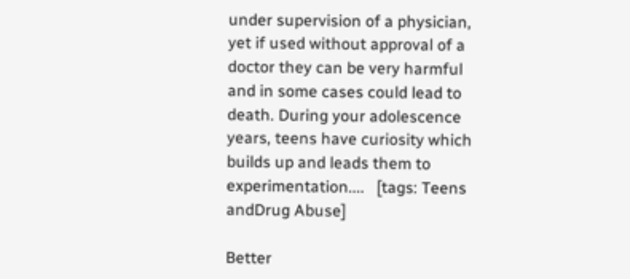under supervision of a physician, yet if used without approval of a doctor they can be very harmful and in some cases could lead to death. During your adolescence years, teens have curiosity which builds up and leads them to experimentation....   [tags: Teens andDrug Abuse]

Better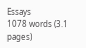Essays
1078 words (3.1 pages)